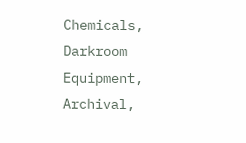Chemicals, Darkroom Equipment, Archival,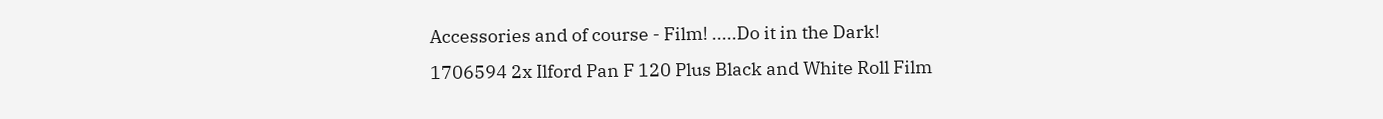Accessories and of course - Film! .....Do it in the Dark!
1706594 2x Ilford Pan F 120 Plus Black and White Roll Film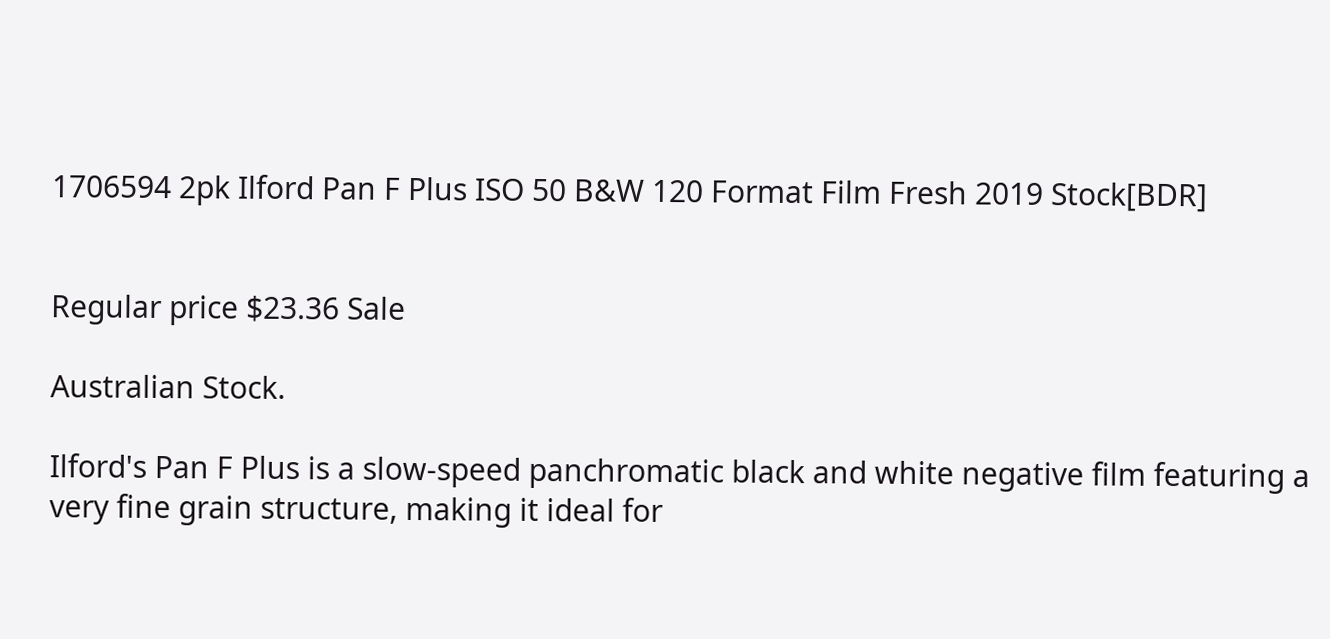1706594 2pk Ilford Pan F Plus ISO 50 B&W 120 Format Film Fresh 2019 Stock[BDR]


Regular price $23.36 Sale

Australian Stock.

Ilford's Pan F Plus is a slow-speed panchromatic black and white negative film featuring a very fine grain structure, making it ideal for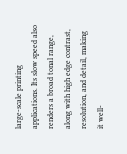large-scale printing applications. Its slow speed also renders a broad tonal range, along with high edge contrast, resolution, and detail, making it well-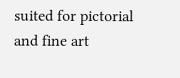suited for pictorial and fine art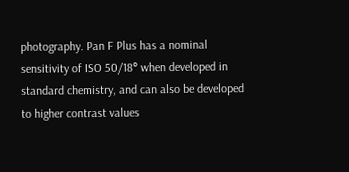photography. Pan F Plus has a nominal sensitivity of ISO 50/18° when developed in standard chemistry, and can also be developed to higher contrast values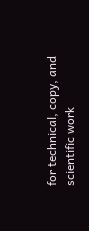for technical, copy, and scientific work